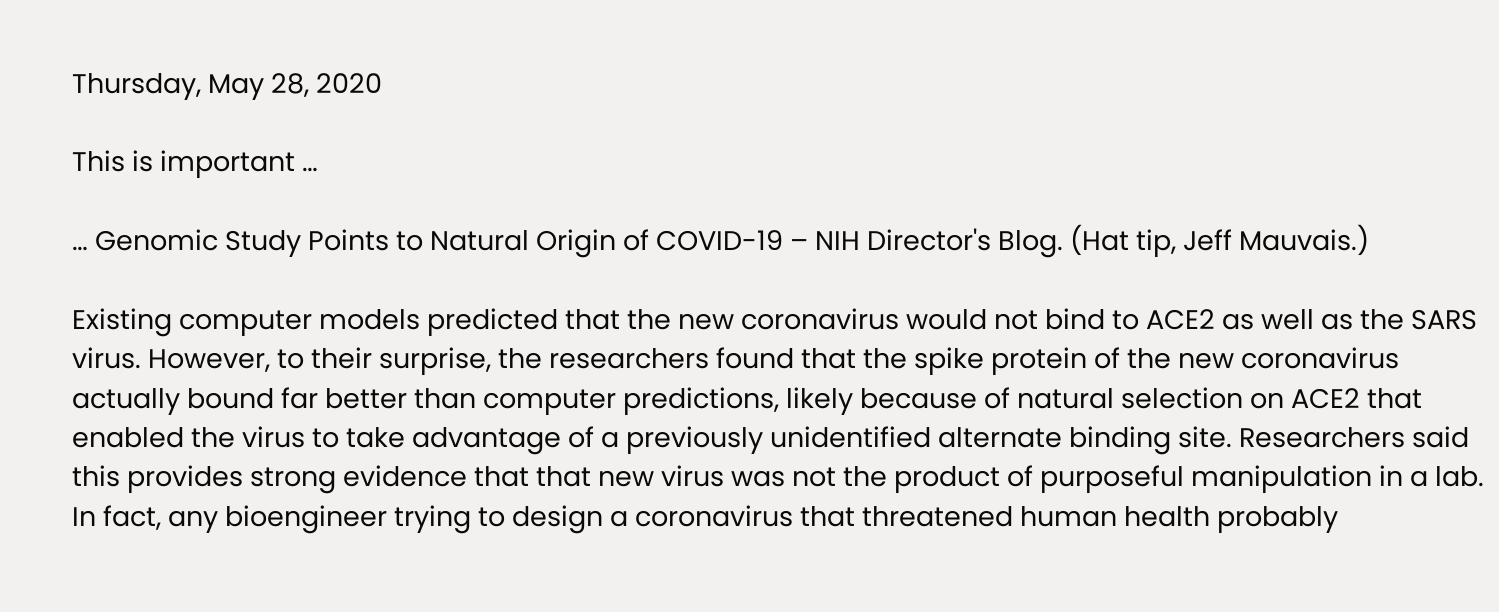Thursday, May 28, 2020

This is important …

… Genomic Study Points to Natural Origin of COVID-19 – NIH Director's Blog. (Hat tip, Jeff Mauvais.)

Existing computer models predicted that the new coronavirus would not bind to ACE2 as well as the SARS virus. However, to their surprise, the researchers found that the spike protein of the new coronavirus actually bound far better than computer predictions, likely because of natural selection on ACE2 that enabled the virus to take advantage of a previously unidentified alternate binding site. Researchers said this provides strong evidence that that new virus was not the product of purposeful manipulation in a lab. In fact, any bioengineer trying to design a coronavirus that threatened human health probably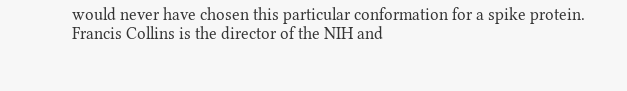would never have chosen this particular conformation for a spike protein.
Francis Collins is the director of the NIH and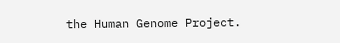the Human Genome Project.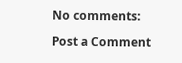No comments:

Post a Comment